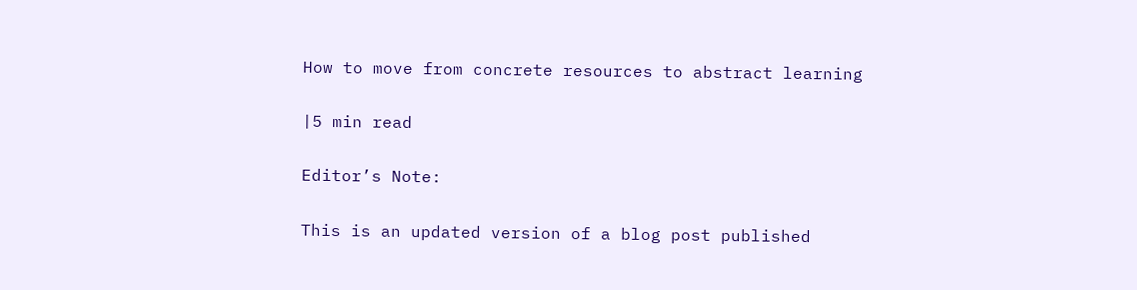How to move from concrete resources to abstract learning

|5 min read

Editor’s Note:

This is an updated version of a blog post published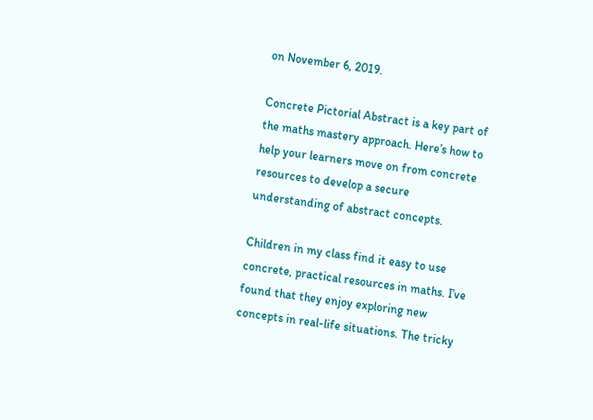on November 6, 2019.

Concrete Pictorial Abstract is a key part of the maths mastery approach. Here’s how to help your learners move on from concrete resources to develop a secure understanding of abstract concepts.

Children in my class find it easy to use concrete, practical resources in maths. I’ve found that they enjoy exploring new concepts in real-life situations. The tricky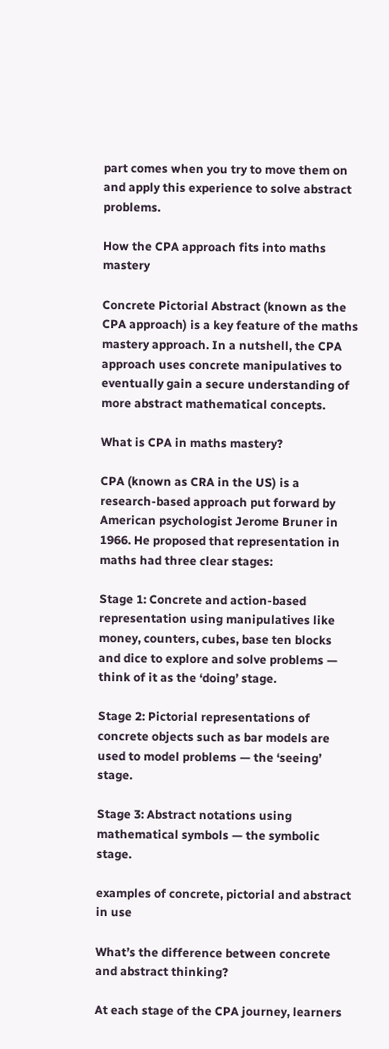part comes when you try to move them on and apply this experience to solve abstract problems.

How the CPA approach fits into maths mastery

Concrete Pictorial Abstract (known as the CPA approach) is a key feature of the maths mastery approach. In a nutshell, the CPA approach uses concrete manipulatives to eventually gain a secure understanding of more abstract mathematical concepts.

What is CPA in maths mastery?

CPA (known as CRA in the US) is a research-based approach put forward by American psychologist Jerome Bruner in 1966. He proposed that representation in maths had three clear stages:

Stage 1: Concrete and action-based representation using manipulatives like money, counters, cubes, base ten blocks and dice to explore and solve problems — think of it as the ‘doing’ stage.

Stage 2: Pictorial representations of concrete objects such as bar models are used to model problems — the ‘seeing’ stage.

Stage 3: Abstract notations using mathematical symbols — the symbolic stage.

examples of concrete, pictorial and abstract in use

What’s the difference between concrete and abstract thinking?

At each stage of the CPA journey, learners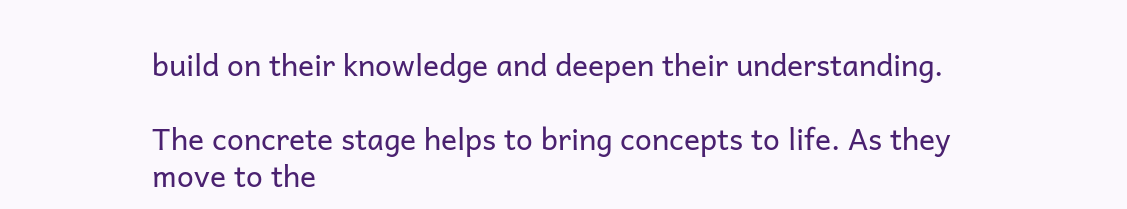build on their knowledge and deepen their understanding.

The concrete stage helps to bring concepts to life. As they move to the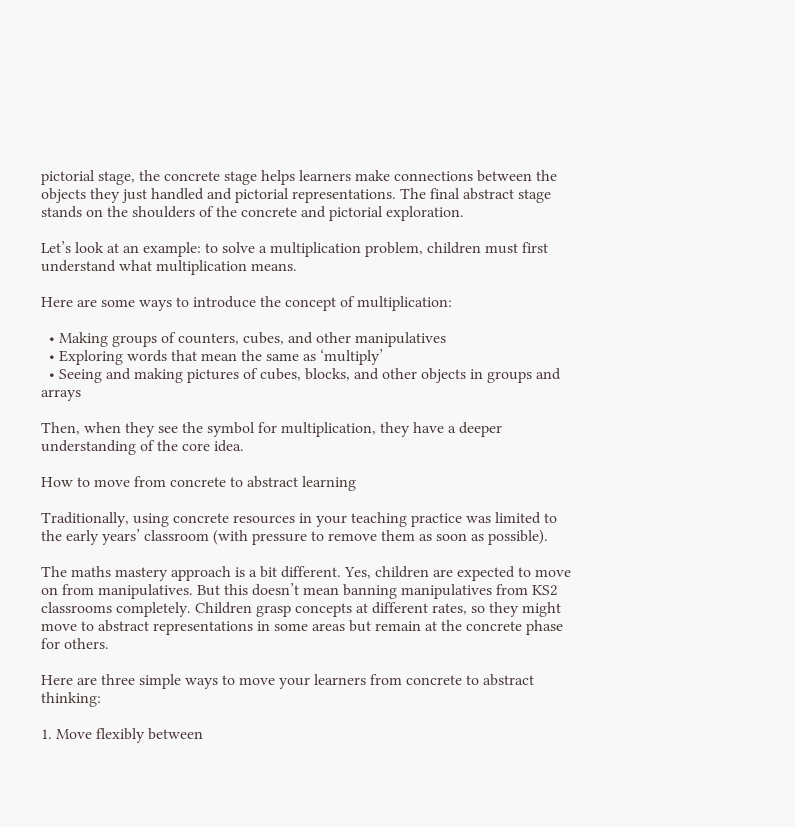pictorial stage, the concrete stage helps learners make connections between the objects they just handled and pictorial representations. The final abstract stage stands on the shoulders of the concrete and pictorial exploration.

Let’s look at an example: to solve a multiplication problem, children must first understand what multiplication means.

Here are some ways to introduce the concept of multiplication:

  • Making groups of counters, cubes, and other manipulatives
  • Exploring words that mean the same as ‘multiply’
  • Seeing and making pictures of cubes, blocks, and other objects in groups and arrays

Then, when they see the symbol for multiplication, they have a deeper understanding of the core idea.

How to move from concrete to abstract learning

Traditionally, using concrete resources in your teaching practice was limited to the early years’ classroom (with pressure to remove them as soon as possible).

The maths mastery approach is a bit different. Yes, children are expected to move on from manipulatives. But this doesn’t mean banning manipulatives from KS2 classrooms completely. Children grasp concepts at different rates, so they might move to abstract representations in some areas but remain at the concrete phase for others.

Here are three simple ways to move your learners from concrete to abstract thinking:

1. Move flexibly between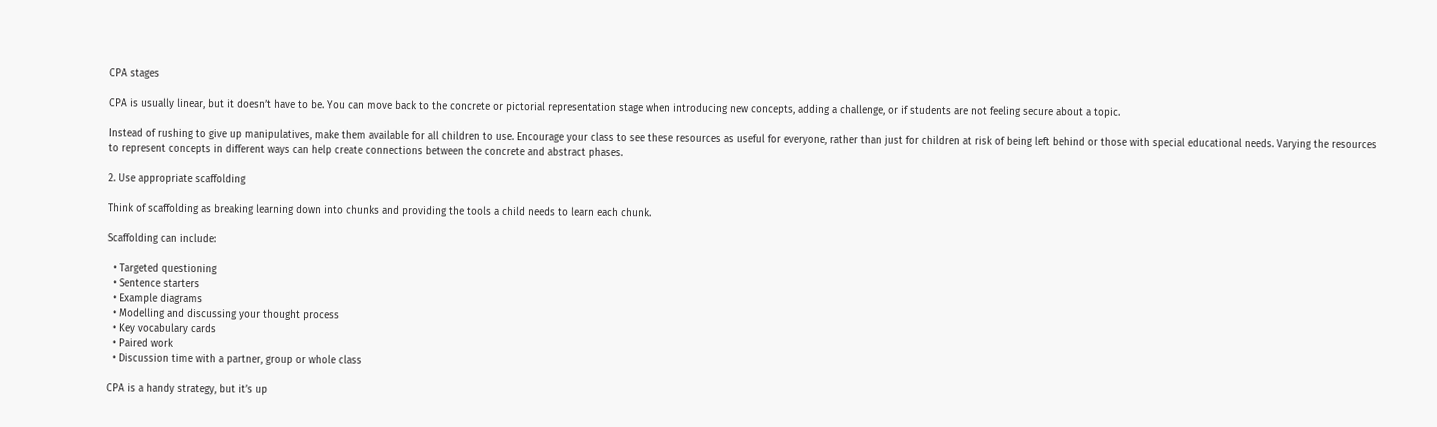CPA stages

CPA is usually linear, but it doesn’t have to be. You can move back to the concrete or pictorial representation stage when introducing new concepts, adding a challenge, or if students are not feeling secure about a topic.

Instead of rushing to give up manipulatives, make them available for all children to use. Encourage your class to see these resources as useful for everyone, rather than just for children at risk of being left behind or those with special educational needs. Varying the resources to represent concepts in different ways can help create connections between the concrete and abstract phases.

2. Use appropriate scaffolding

Think of scaffolding as breaking learning down into chunks and providing the tools a child needs to learn each chunk.

Scaffolding can include:

  • Targeted questioning
  • Sentence starters
  • Example diagrams
  • Modelling and discussing your thought process
  • Key vocabulary cards
  • Paired work
  • Discussion time with a partner, group or whole class

CPA is a handy strategy, but it’s up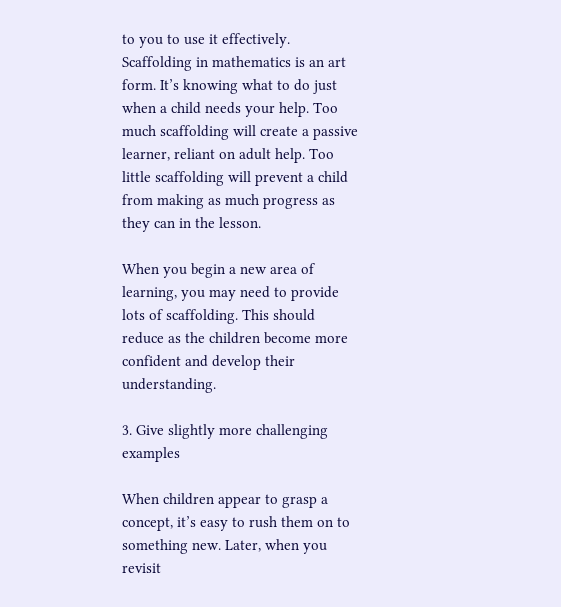to you to use it effectively. Scaffolding in mathematics is an art form. It’s knowing what to do just when a child needs your help. Too much scaffolding will create a passive learner, reliant on adult help. Too little scaffolding will prevent a child from making as much progress as they can in the lesson.

When you begin a new area of learning, you may need to provide lots of scaffolding. This should reduce as the children become more confident and develop their understanding.

3. Give slightly more challenging examples

When children appear to grasp a concept, it’s easy to rush them on to something new. Later, when you revisit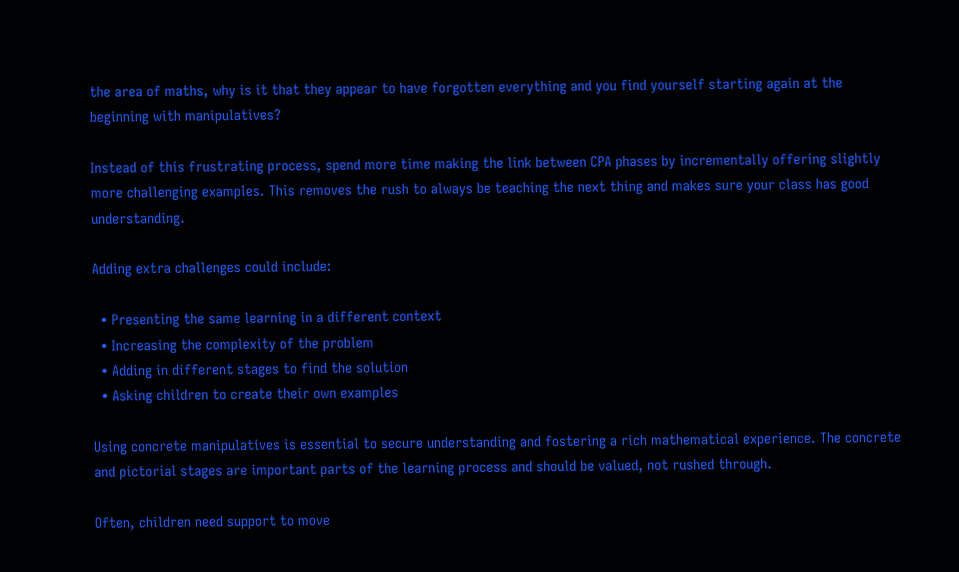the area of maths, why is it that they appear to have forgotten everything and you find yourself starting again at the beginning with manipulatives?

Instead of this frustrating process, spend more time making the link between CPA phases by incrementally offering slightly more challenging examples. This removes the rush to always be teaching the next thing and makes sure your class has good understanding.

Adding extra challenges could include:

  • Presenting the same learning in a different context
  • Increasing the complexity of the problem
  • Adding in different stages to find the solution
  • Asking children to create their own examples

Using concrete manipulatives is essential to secure understanding and fostering a rich mathematical experience. The concrete and pictorial stages are important parts of the learning process and should be valued, not rushed through.

Often, children need support to move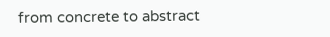from concrete to abstract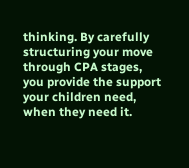thinking. By carefully structuring your move through CPA stages, you provide the support your children need, when they need it.